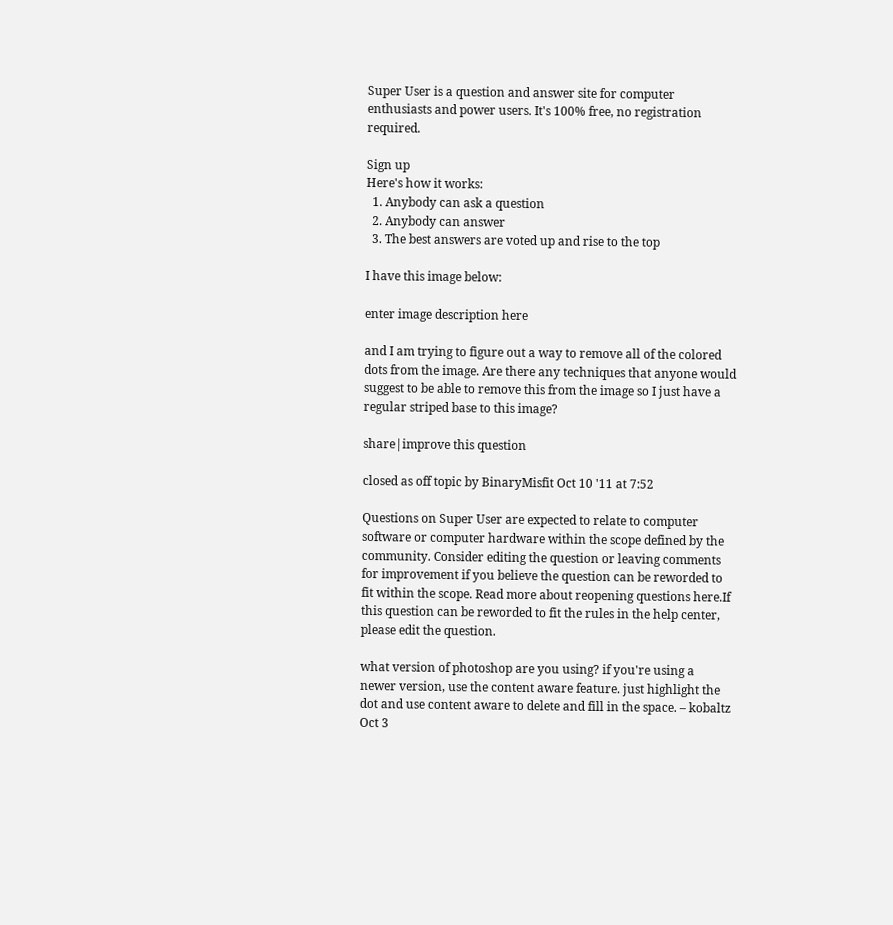Super User is a question and answer site for computer enthusiasts and power users. It's 100% free, no registration required.

Sign up
Here's how it works:
  1. Anybody can ask a question
  2. Anybody can answer
  3. The best answers are voted up and rise to the top

I have this image below:

enter image description here

and I am trying to figure out a way to remove all of the colored dots from the image. Are there any techniques that anyone would suggest to be able to remove this from the image so I just have a regular striped base to this image?

share|improve this question

closed as off topic by BinaryMisfit Oct 10 '11 at 7:52

Questions on Super User are expected to relate to computer software or computer hardware within the scope defined by the community. Consider editing the question or leaving comments for improvement if you believe the question can be reworded to fit within the scope. Read more about reopening questions here.If this question can be reworded to fit the rules in the help center, please edit the question.

what version of photoshop are you using? if you're using a newer version, use the content aware feature. just highlight the dot and use content aware to delete and fill in the space. – kobaltz Oct 3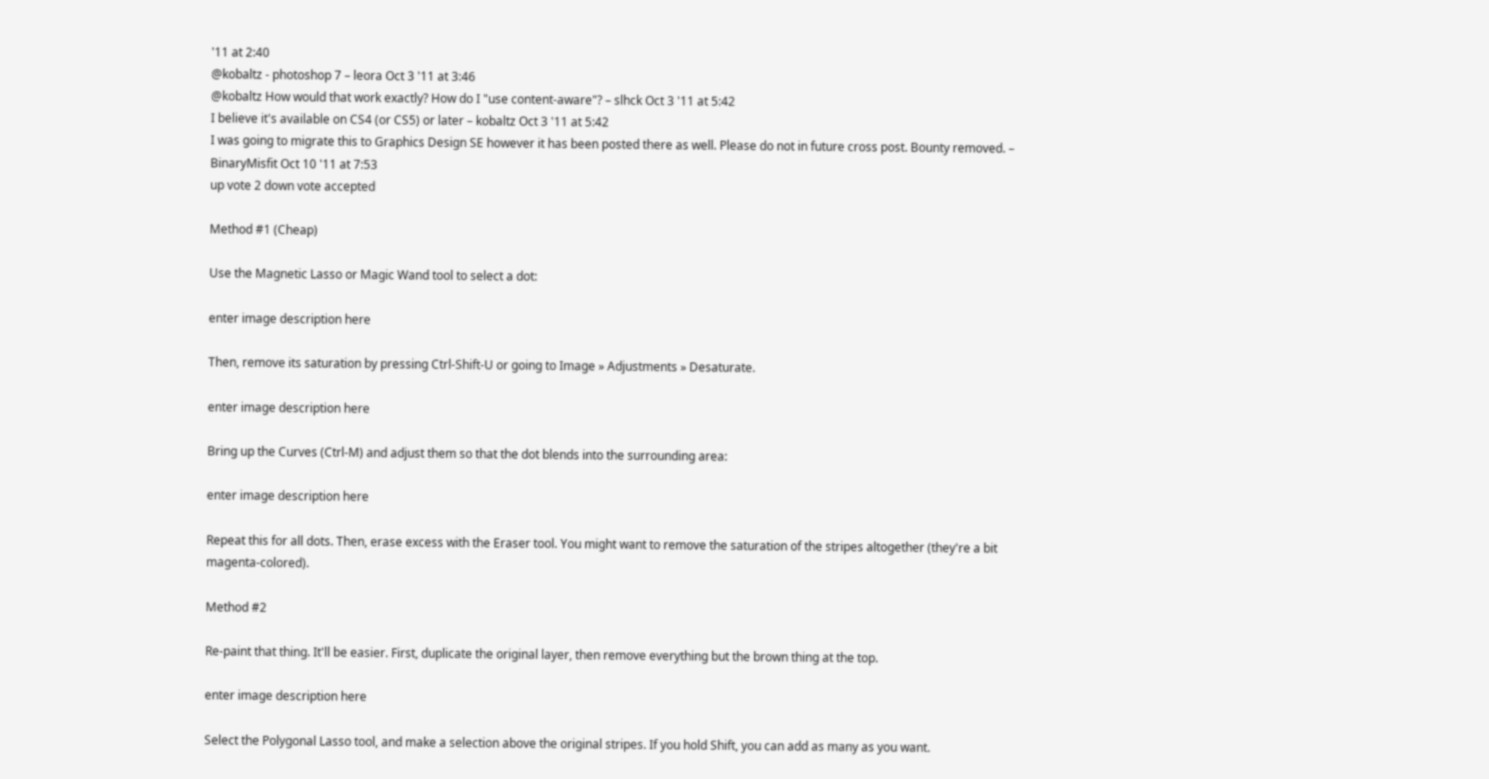'11 at 2:40
@kobaltz - photoshop 7 – leora Oct 3 '11 at 3:46
@kobaltz How would that work exactly? How do I "use content-aware"? – slhck Oct 3 '11 at 5:42
I believe it's available on CS4 (or CS5) or later – kobaltz Oct 3 '11 at 5:42
I was going to migrate this to Graphics Design SE however it has been posted there as well. Please do not in future cross post. Bounty removed. – BinaryMisfit Oct 10 '11 at 7:53
up vote 2 down vote accepted

Method #1 (Cheap)

Use the Magnetic Lasso or Magic Wand tool to select a dot:

enter image description here

Then, remove its saturation by pressing Ctrl-Shift-U or going to Image » Adjustments » Desaturate.

enter image description here

Bring up the Curves (Ctrl-M) and adjust them so that the dot blends into the surrounding area:

enter image description here

Repeat this for all dots. Then, erase excess with the Eraser tool. You might want to remove the saturation of the stripes altogether (they're a bit magenta-colored).

Method #2

Re-paint that thing. It'll be easier. First, duplicate the original layer, then remove everything but the brown thing at the top.

enter image description here

Select the Polygonal Lasso tool, and make a selection above the original stripes. If you hold Shift, you can add as many as you want.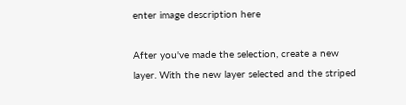enter image description here

After you've made the selection, create a new layer. With the new layer selected and the striped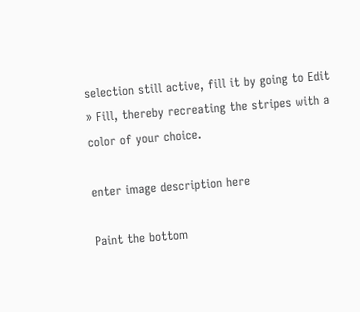selection still active, fill it by going to Edit » Fill, thereby recreating the stripes with a color of your choice.

enter image description here

Paint the bottom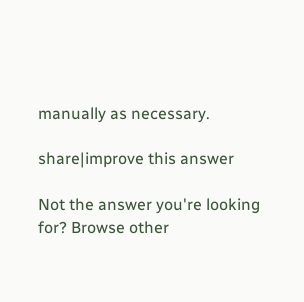manually as necessary.

share|improve this answer

Not the answer you're looking for? Browse other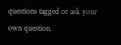questions tagged or ask your own question.